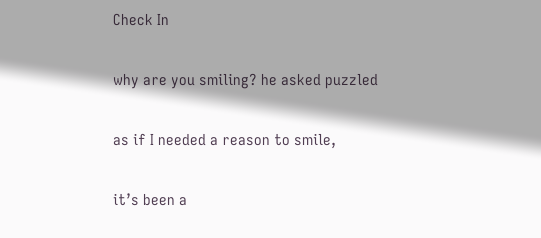Check In

why are you smiling? he asked puzzled

as if I needed a reason to smile,

it’s been a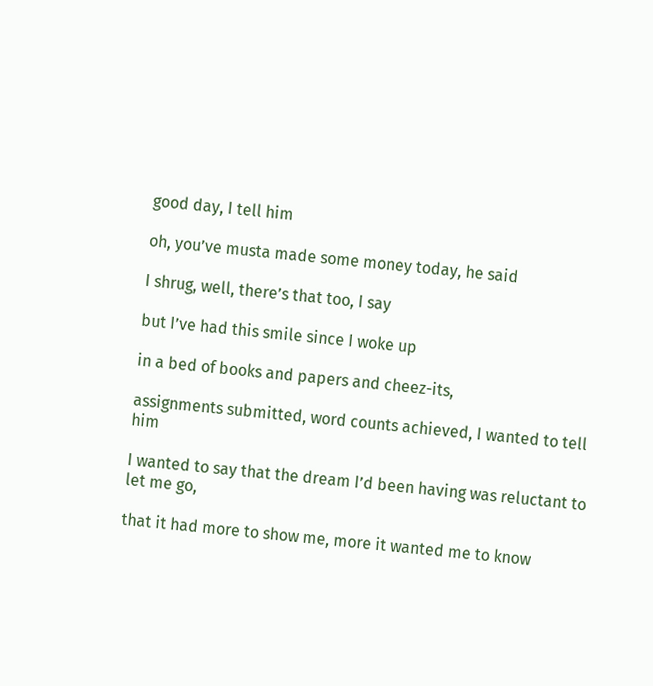good day, I tell him

oh, you’ve musta made some money today, he said

I shrug, well, there’s that too, I say

but I’ve had this smile since I woke up

in a bed of books and papers and cheez-its,

assignments submitted, word counts achieved, I wanted to tell him

I wanted to say that the dream I’d been having was reluctant to let me go,

that it had more to show me, more it wanted me to know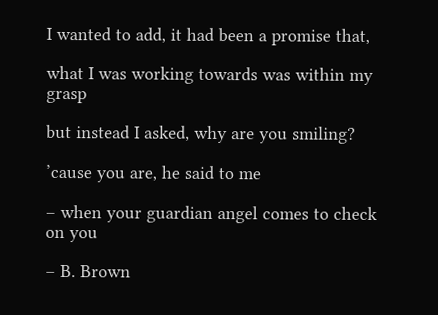I wanted to add, it had been a promise that,

what I was working towards was within my grasp

but instead I asked, why are you smiling?

’cause you are, he said to me

– when your guardian angel comes to check on you

– B. Brown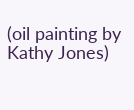(oil painting by Kathy Jones)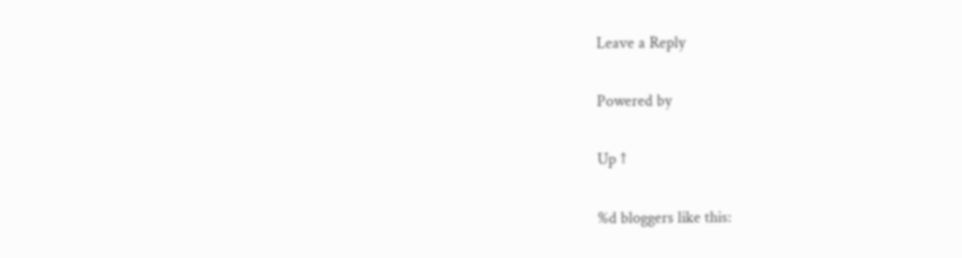Leave a Reply

Powered by

Up ↑

%d bloggers like this: